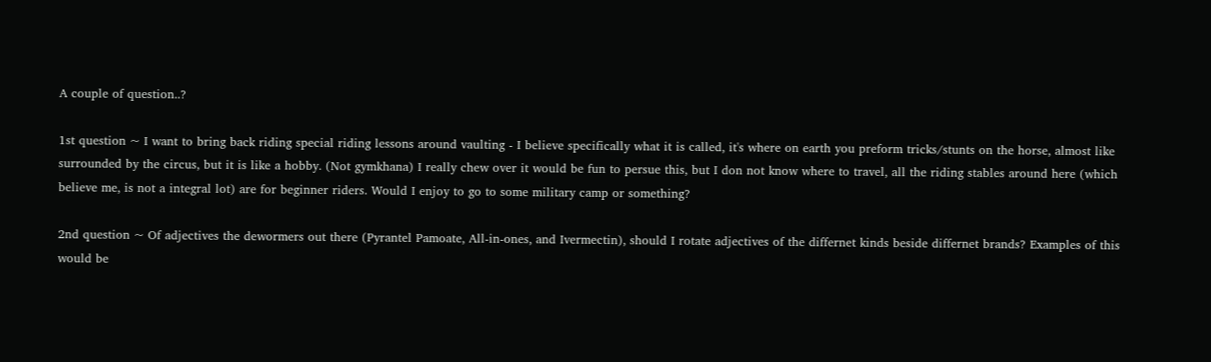A couple of question..?

1st question ~ I want to bring back riding special riding lessons around vaulting - I believe specifically what it is called, it's where on earth you preform tricks/stunts on the horse, almost like surrounded by the circus, but it is like a hobby. (Not gymkhana) I really chew over it would be fun to persue this, but I don not know where to travel, all the riding stables around here (which believe me, is not a integral lot) are for beginner riders. Would I enjoy to go to some military camp or something?

2nd question ~ Of adjectives the dewormers out there (Pyrantel Pamoate, All-in-ones, and Ivermectin), should I rotate adjectives of the differnet kinds beside differnet brands? Examples of this would be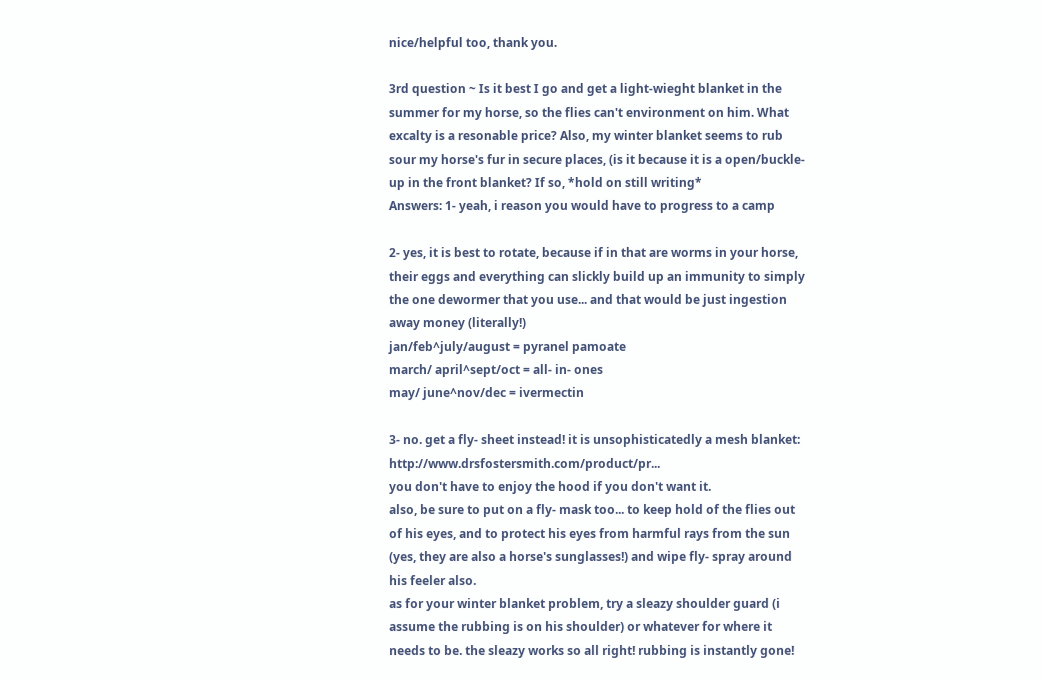nice/helpful too, thank you.

3rd question ~ Is it best I go and get a light-wieght blanket in the summer for my horse, so the flies can't environment on him. What excalty is a resonable price? Also, my winter blanket seems to rub sour my horse's fur in secure places, (is it because it is a open/buckle-up in the front blanket? If so, *hold on still writing*
Answers: 1- yeah, i reason you would have to progress to a camp

2- yes, it is best to rotate, because if in that are worms in your horse, their eggs and everything can slickly build up an immunity to simply the one dewormer that you use... and that would be just ingestion away money (literally!)
jan/feb^july/august = pyranel pamoate
march/ april^sept/oct = all- in- ones
may/ june^nov/dec = ivermectin

3- no. get a fly- sheet instead! it is unsophisticatedly a mesh blanket: http://www.drsfostersmith.com/product/pr...
you don't have to enjoy the hood if you don't want it.
also, be sure to put on a fly- mask too... to keep hold of the flies out of his eyes, and to protect his eyes from harmful rays from the sun (yes, they are also a horse's sunglasses!) and wipe fly- spray around his feeler also.
as for your winter blanket problem, try a sleazy shoulder guard (i assume the rubbing is on his shoulder) or whatever for where it needs to be. the sleazy works so all right! rubbing is instantly gone!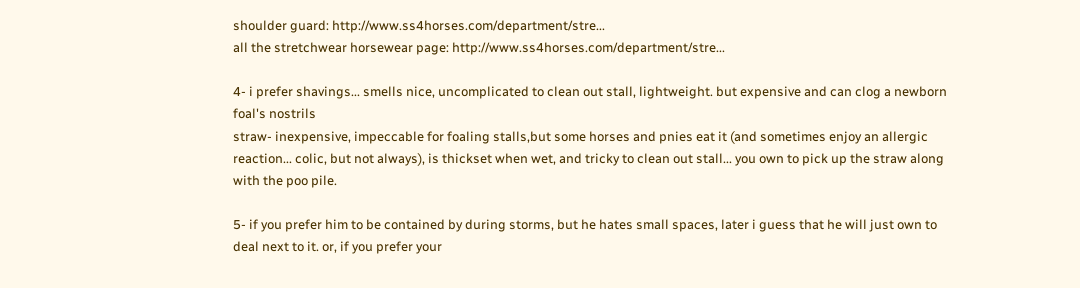shoulder guard: http://www.ss4horses.com/department/stre...
all the stretchwear horsewear page: http://www.ss4horses.com/department/stre...

4- i prefer shavings... smells nice, uncomplicated to clean out stall, lightweight. but expensive and can clog a newborn foal's nostrils
straw- inexpensive, impeccable for foaling stalls,but some horses and pnies eat it (and sometimes enjoy an allergic reaction... colic, but not always), is thickset when wet, and tricky to clean out stall... you own to pick up the straw along with the poo pile.

5- if you prefer him to be contained by during storms, but he hates small spaces, later i guess that he will just own to deal next to it. or, if you prefer your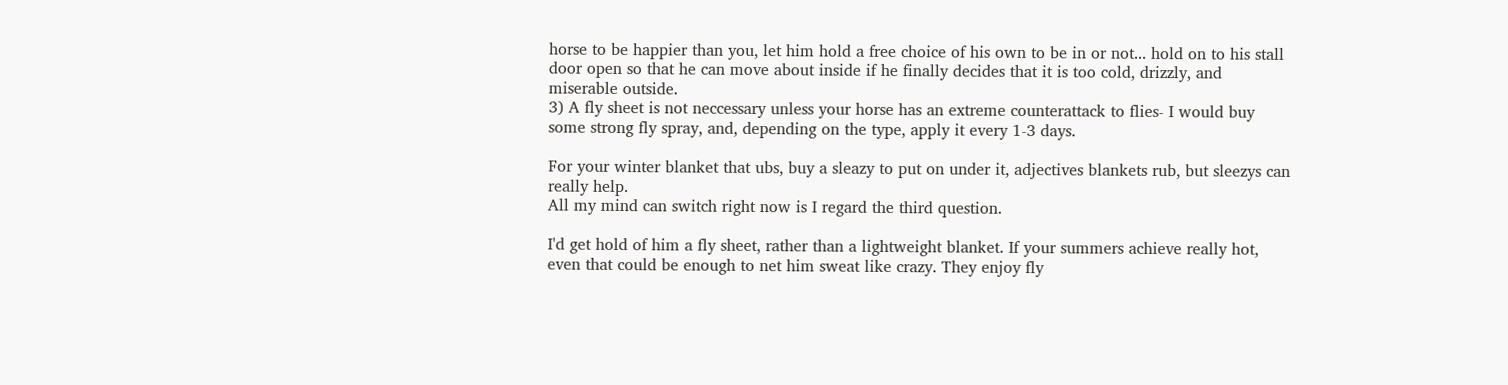horse to be happier than you, let him hold a free choice of his own to be in or not... hold on to his stall door open so that he can move about inside if he finally decides that it is too cold, drizzly, and miserable outside.
3) A fly sheet is not neccessary unless your horse has an extreme counterattack to flies- I would buy some strong fly spray, and, depending on the type, apply it every 1-3 days.

For your winter blanket that ubs, buy a sleazy to put on under it, adjectives blankets rub, but sleezys can really help.
All my mind can switch right now is I regard the third question.

I'd get hold of him a fly sheet, rather than a lightweight blanket. If your summers achieve really hot, even that could be enough to net him sweat like crazy. They enjoy fly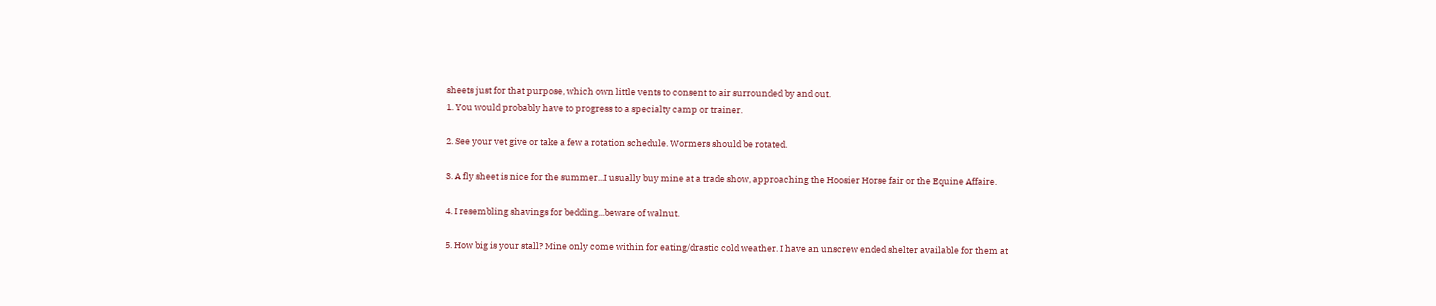sheets just for that purpose, which own little vents to consent to air surrounded by and out.
1. You would probably have to progress to a specialty camp or trainer.

2. See your vet give or take a few a rotation schedule. Wormers should be rotated.

3. A fly sheet is nice for the summer...I usually buy mine at a trade show, approaching the Hoosier Horse fair or the Equine Affaire.

4. I resembling shavings for bedding...beware of walnut.

5. How big is your stall? Mine only come within for eating/drastic cold weather. I have an unscrew ended shelter available for them at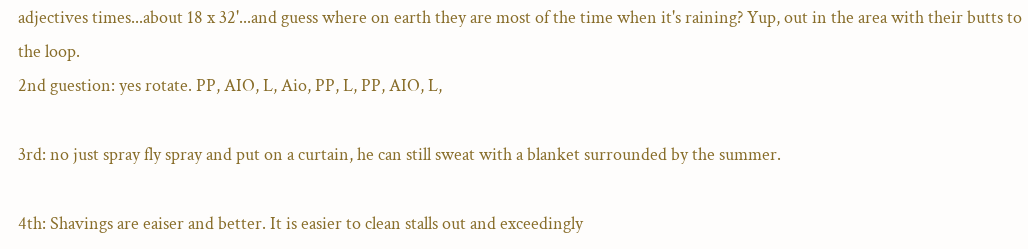adjectives times...about 18 x 32'...and guess where on earth they are most of the time when it's raining? Yup, out in the area with their butts to the loop.
2nd guestion: yes rotate. PP, AIO, L, Aio, PP, L, PP, AIO, L,

3rd: no just spray fly spray and put on a curtain, he can still sweat with a blanket surrounded by the summer.

4th: Shavings are eaiser and better. It is easier to clean stalls out and exceedingly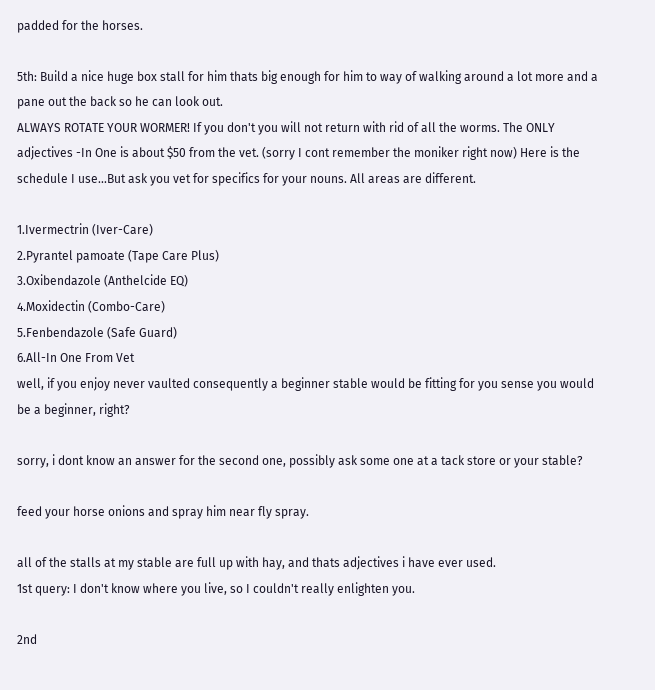padded for the horses.

5th: Build a nice huge box stall for him thats big enough for him to way of walking around a lot more and a pane out the back so he can look out.
ALWAYS ROTATE YOUR WORMER! If you don't you will not return with rid of all the worms. The ONLY adjectives -In One is about $50 from the vet. (sorry I cont remember the moniker right now) Here is the schedule I use...But ask you vet for specifics for your nouns. All areas are different.

1.Ivermectrin (Iver-Care)
2.Pyrantel pamoate (Tape Care Plus)
3.Oxibendazole (Anthelcide EQ)
4.Moxidectin (Combo-Care)
5.Fenbendazole (Safe Guard)
6.All-In One From Vet
well, if you enjoy never vaulted consequently a beginner stable would be fitting for you sense you would be a beginner, right?

sorry, i dont know an answer for the second one, possibly ask some one at a tack store or your stable?

feed your horse onions and spray him near fly spray.

all of the stalls at my stable are full up with hay, and thats adjectives i have ever used.
1st query: I don't know where you live, so I couldn't really enlighten you.

2nd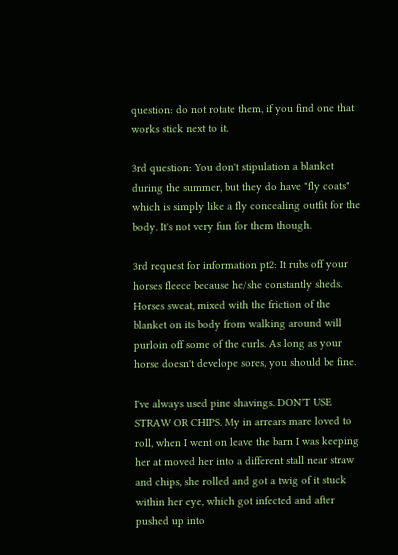question: do not rotate them, if you find one that works stick next to it.

3rd question: You don't stipulation a blanket during the summer, but they do have "fly coats" which is simply like a fly concealing outfit for the body. It's not very fun for them though.

3rd request for information pt2: It rubs off your horses fleece because he/she constantly sheds. Horses sweat, mixed with the friction of the blanket on its body from walking around will purloin off some of the curls. As long as your horse doesn't develope sores, you should be fine.

I've always used pine shavings. DON'T USE STRAW OR CHIPS. My in arrears mare loved to roll, when I went on leave the barn I was keeping her at moved her into a different stall near straw and chips, she rolled and got a twig of it stuck within her eye, which got infected and after pushed up into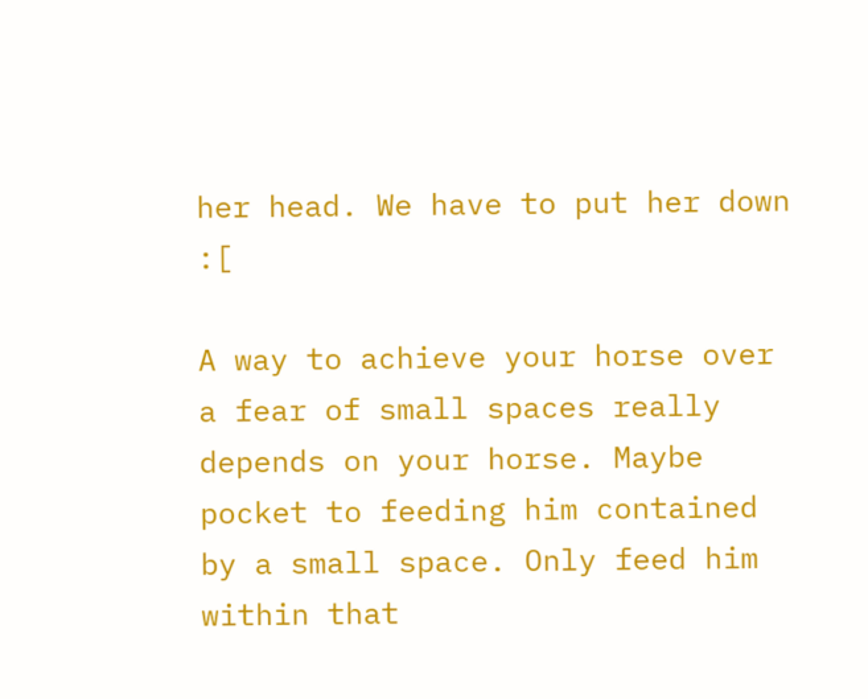her head. We have to put her down :[

A way to achieve your horse over a fear of small spaces really depends on your horse. Maybe pocket to feeding him contained by a small space. Only feed him within that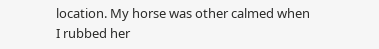location. My horse was other calmed when I rubbed her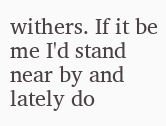withers. If it be me I'd stand near by and lately do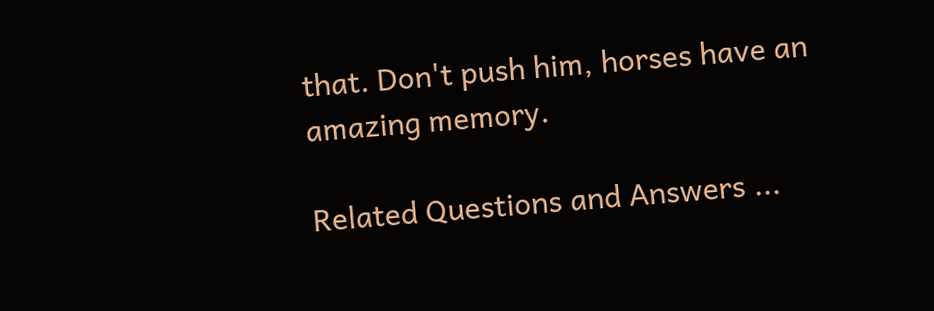that. Don't push him, horses have an amazing memory.

Related Questions and Answers ...